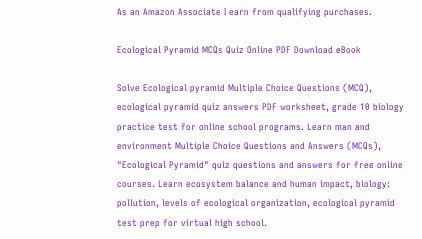As an Amazon Associate I earn from qualifying purchases.

Ecological Pyramid MCQs Quiz Online PDF Download eBook

Solve Ecological pyramid Multiple Choice Questions (MCQ), ecological pyramid quiz answers PDF worksheet, grade 10 biology practice test for online school programs. Learn man and environment Multiple Choice Questions and Answers (MCQs), "Ecological Pyramid" quiz questions and answers for free online courses. Learn ecosystem balance and human impact, biology: pollution, levels of ecological organization, ecological pyramid test prep for virtual high school.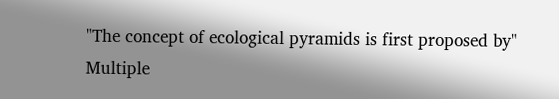"The concept of ecological pyramids is first proposed by" Multiple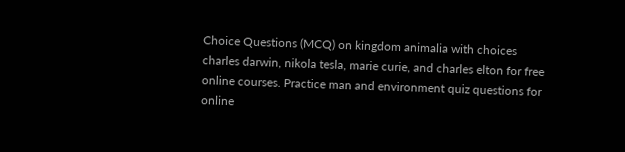Choice Questions (MCQ) on kingdom animalia with choices charles darwin, nikola tesla, marie curie, and charles elton for free online courses. Practice man and environment quiz questions for online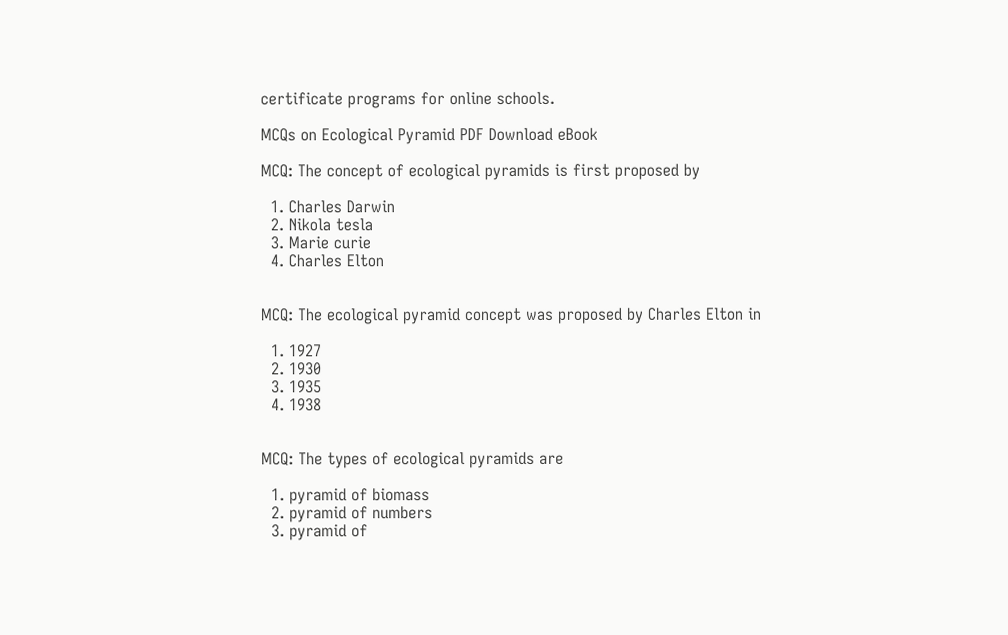certificate programs for online schools.

MCQs on Ecological Pyramid PDF Download eBook

MCQ: The concept of ecological pyramids is first proposed by

  1. Charles Darwin
  2. Nikola tesla
  3. Marie curie
  4. Charles Elton


MCQ: The ecological pyramid concept was proposed by Charles Elton in

  1. 1927
  2. 1930
  3. 1935
  4. 1938


MCQ: The types of ecological pyramids are

  1. pyramid of biomass
  2. pyramid of numbers
  3. pyramid of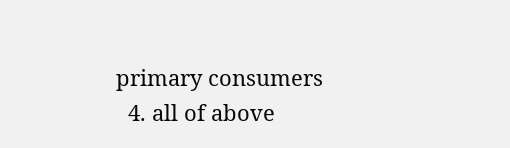primary consumers
  4. all of above